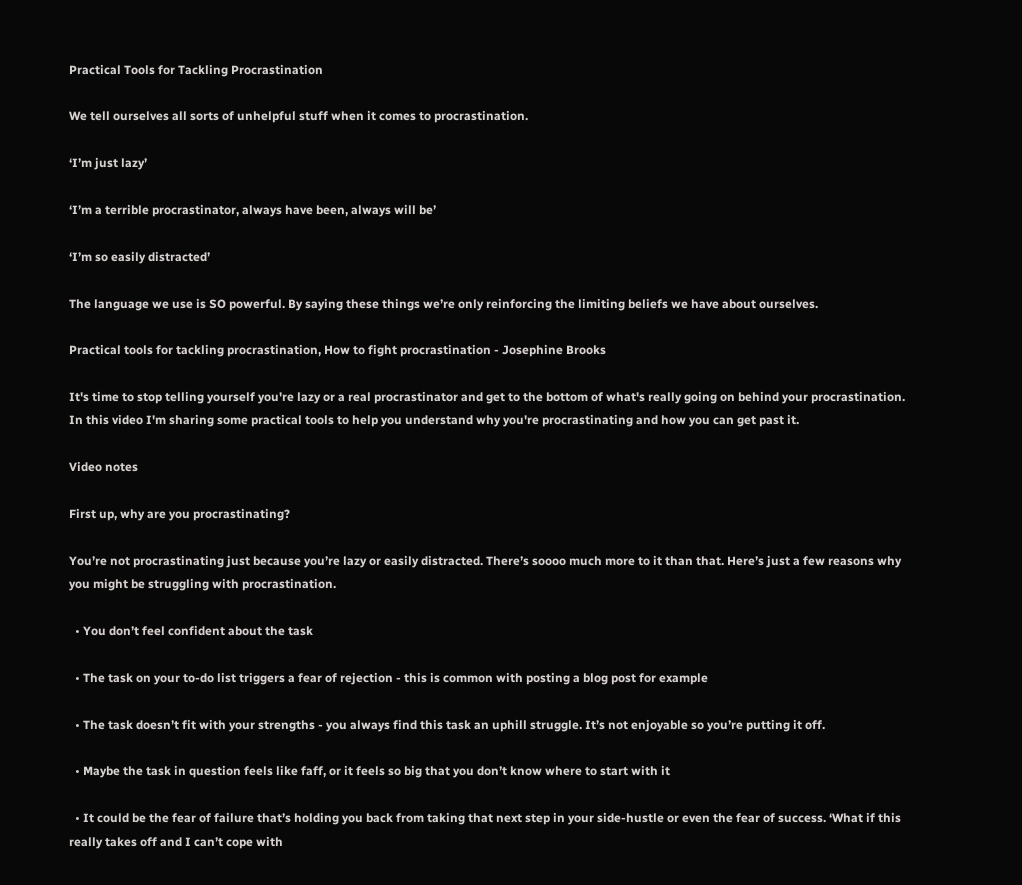Practical Tools for Tackling Procrastination

We tell ourselves all sorts of unhelpful stuff when it comes to procrastination.

‘I’m just lazy’

‘I’m a terrible procrastinator, always have been, always will be’

‘I’m so easily distracted’

The language we use is SO powerful. By saying these things we’re only reinforcing the limiting beliefs we have about ourselves.

Practical tools for tackling procrastination, How to fight procrastination - Josephine Brooks

It's time to stop telling yourself you're lazy or a real procrastinator and get to the bottom of what's really going on behind your procrastination. In this video I'm sharing some practical tools to help you understand why you're procrastinating and how you can get past it.

Video notes

First up, why are you procrastinating?

You’re not procrastinating just because you’re lazy or easily distracted. There’s soooo much more to it than that. Here’s just a few reasons why you might be struggling with procrastination.

  • You don’t feel confident about the task

  • The task on your to-do list triggers a fear of rejection - this is common with posting a blog post for example

  • The task doesn’t fit with your strengths - you always find this task an uphill struggle. It’s not enjoyable so you’re putting it off.

  • Maybe the task in question feels like faff, or it feels so big that you don’t know where to start with it

  • It could be the fear of failure that’s holding you back from taking that next step in your side-hustle or even the fear of success. ‘What if this really takes off and I can’t cope with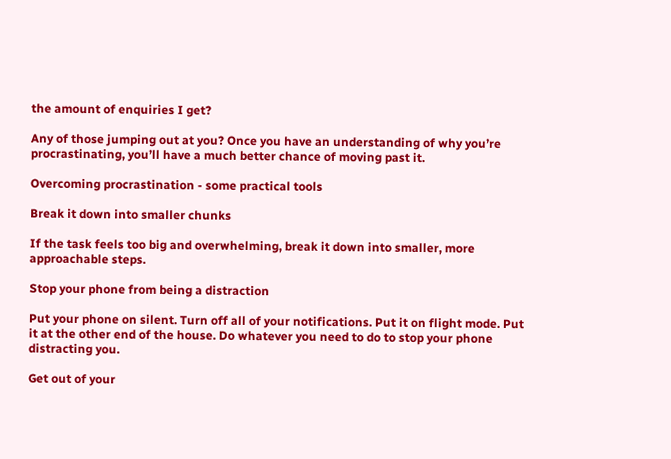the amount of enquiries I get?

Any of those jumping out at you? Once you have an understanding of why you’re procrastinating, you’ll have a much better chance of moving past it.

Overcoming procrastination - some practical tools

Break it down into smaller chunks

If the task feels too big and overwhelming, break it down into smaller, more approachable steps.

Stop your phone from being a distraction

Put your phone on silent. Turn off all of your notifications. Put it on flight mode. Put it at the other end of the house. Do whatever you need to do to stop your phone distracting you.

Get out of your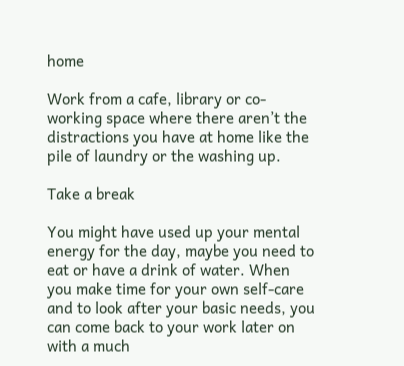home

Work from a cafe, library or co-working space where there aren’t the distractions you have at home like the pile of laundry or the washing up.

Take a break

You might have used up your mental energy for the day, maybe you need to eat or have a drink of water. When you make time for your own self-care and to look after your basic needs, you can come back to your work later on with a much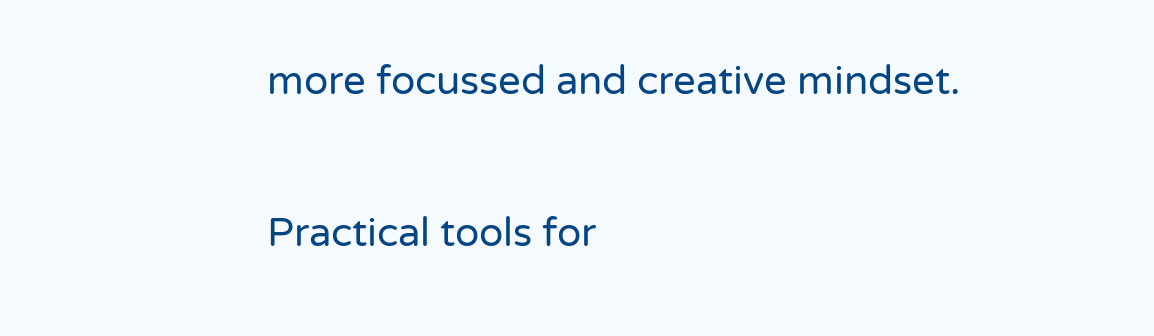more focussed and creative mindset.

Practical tools for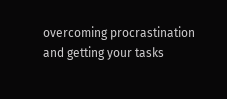overcoming procrastination and getting your tasks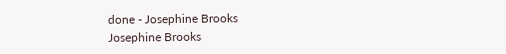done - Josephine Brooks
Josephine Brooks